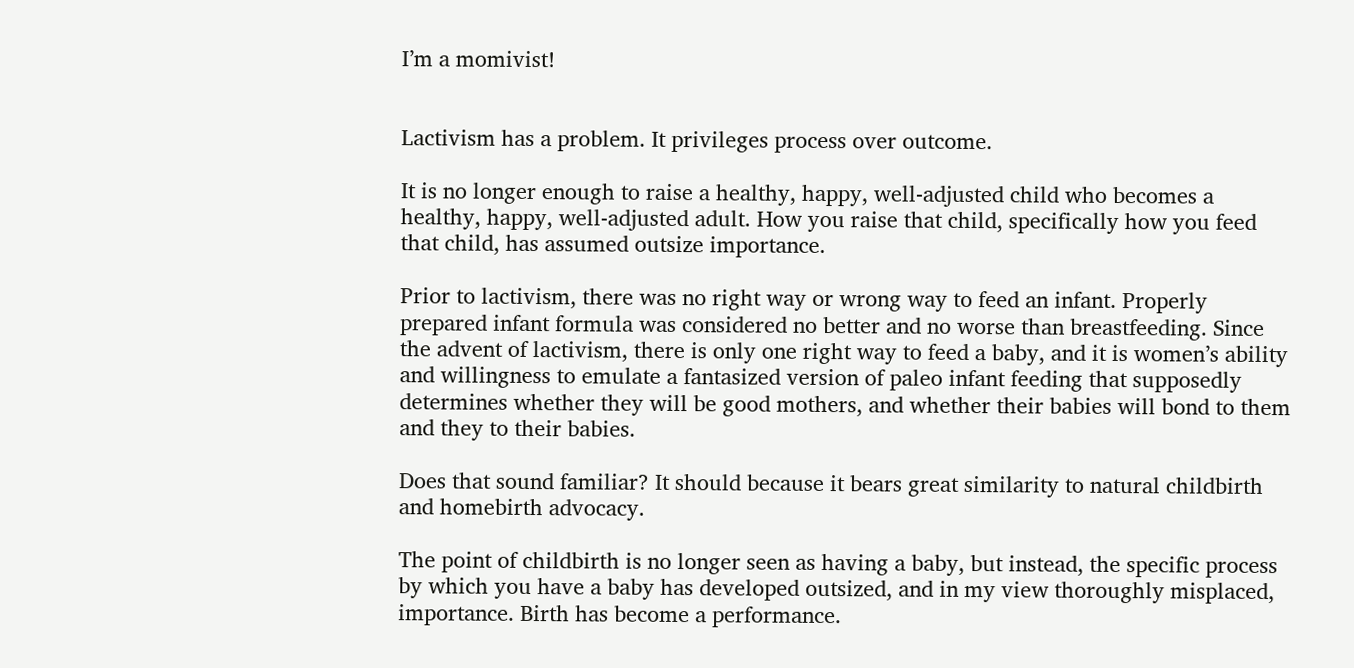I’m a momivist!


Lactivism has a problem. It privileges process over outcome.

It is no longer enough to raise a healthy, happy, well-adjusted child who becomes a healthy, happy, well-adjusted adult. How you raise that child, specifically how you feed that child, has assumed outsize importance.

Prior to lactivism, there was no right way or wrong way to feed an infant. Properly prepared infant formula was considered no better and no worse than breastfeeding. Since the advent of lactivism, there is only one right way to feed a baby, and it is women’s ability and willingness to emulate a fantasized version of paleo infant feeding that supposedly determines whether they will be good mothers, and whether their babies will bond to them and they to their babies.

Does that sound familiar? It should because it bears great similarity to natural childbirth and homebirth advocacy.

The point of childbirth is no longer seen as having a baby, but instead, the specific process by which you have a baby has developed outsized, and in my view thoroughly misplaced, importance. Birth has become a performance.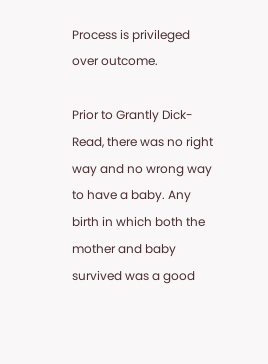Process is privileged over outcome.

Prior to Grantly Dick-Read, there was no right way and no wrong way to have a baby. Any birth in which both the mother and baby survived was a good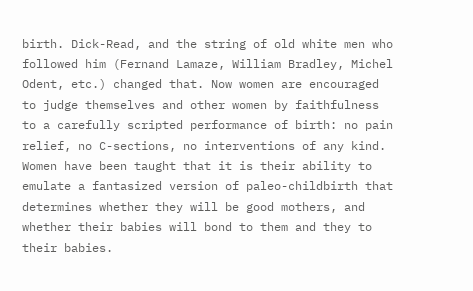birth. Dick-Read, and the string of old white men who followed him (Fernand Lamaze, William Bradley, Michel Odent, etc.) changed that. Now women are encouraged to judge themselves and other women by faithfulness to a carefully scripted performance of birth: no pain relief, no C-sections, no interventions of any kind. Women have been taught that it is their ability to emulate a fantasized version of paleo-childbirth that determines whether they will be good mothers, and whether their babies will bond to them and they to their babies.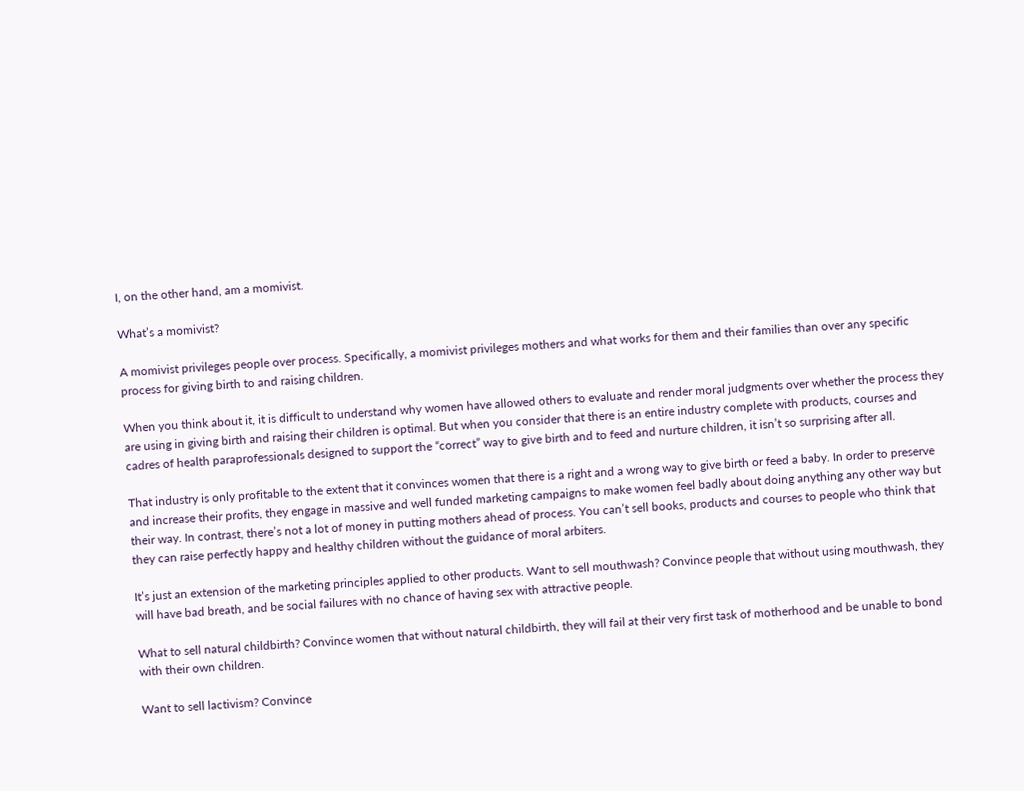I, on the other hand, am a momivist.

What’s a momivist?

A momivist privileges people over process. Specifically, a momivist privileges mothers and what works for them and their families than over any specific process for giving birth to and raising children.

When you think about it, it is difficult to understand why women have allowed others to evaluate and render moral judgments over whether the process they are using in giving birth and raising their children is optimal. But when you consider that there is an entire industry complete with products, courses and cadres of health paraprofessionals designed to support the “correct” way to give birth and to feed and nurture children, it isn’t so surprising after all.

That industry is only profitable to the extent that it convinces women that there is a right and a wrong way to give birth or feed a baby. In order to preserve and increase their profits, they engage in massive and well funded marketing campaigns to make women feel badly about doing anything any other way but their way. In contrast, there’s not a lot of money in putting mothers ahead of process. You can’t sell books, products and courses to people who think that they can raise perfectly happy and healthy children without the guidance of moral arbiters.

It’s just an extension of the marketing principles applied to other products. Want to sell mouthwash? Convince people that without using mouthwash, they will have bad breath, and be social failures with no chance of having sex with attractive people.

What to sell natural childbirth? Convince women that without natural childbirth, they will fail at their very first task of motherhood and be unable to bond with their own children.

Want to sell lactivism? Convince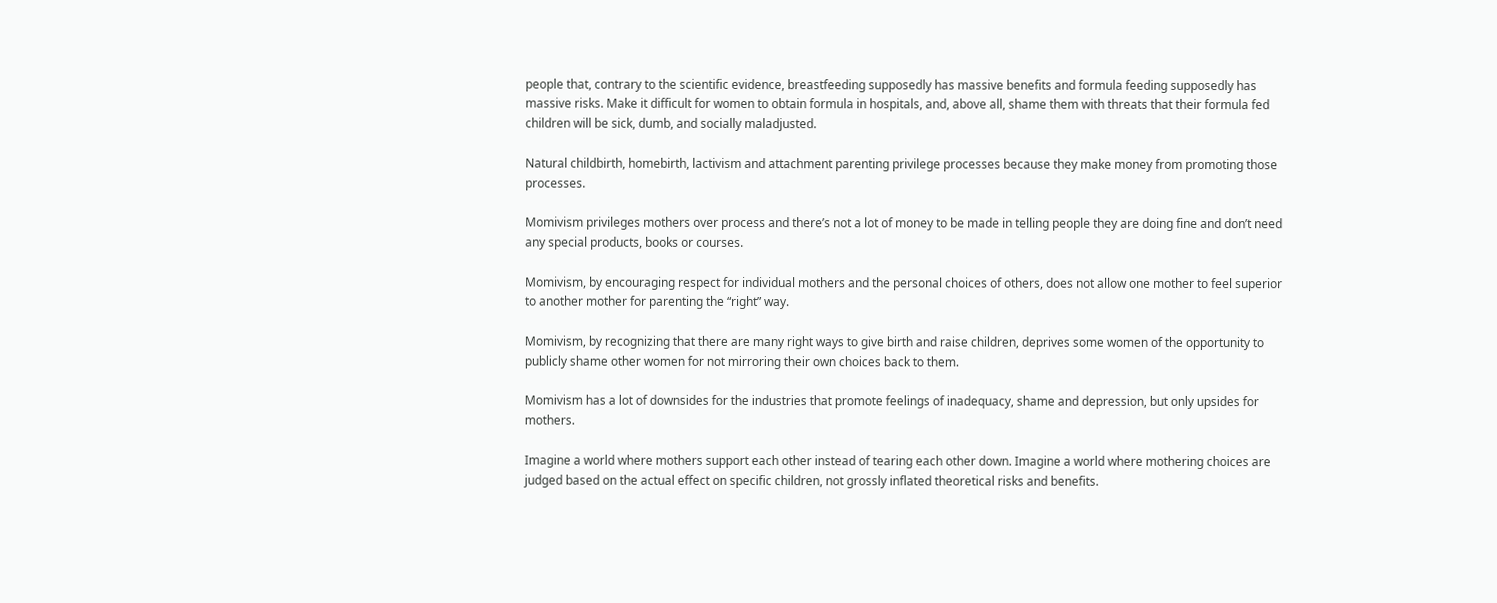people that, contrary to the scientific evidence, breastfeeding supposedly has massive benefits and formula feeding supposedly has massive risks. Make it difficult for women to obtain formula in hospitals, and, above all, shame them with threats that their formula fed children will be sick, dumb, and socially maladjusted.

Natural childbirth, homebirth, lactivism and attachment parenting privilege processes because they make money from promoting those processes.

Momivism privileges mothers over process and there’s not a lot of money to be made in telling people they are doing fine and don’t need any special products, books or courses.

Momivism, by encouraging respect for individual mothers and the personal choices of others, does not allow one mother to feel superior to another mother for parenting the “right” way.

Momivism, by recognizing that there are many right ways to give birth and raise children, deprives some women of the opportunity to publicly shame other women for not mirroring their own choices back to them.

Momivism has a lot of downsides for the industries that promote feelings of inadequacy, shame and depression, but only upsides for mothers.

Imagine a world where mothers support each other instead of tearing each other down. Imagine a world where mothering choices are judged based on the actual effect on specific children, not grossly inflated theoretical risks and benefits.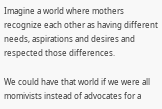Imagine a world where mothers recognize each other as having different needs, aspirations and desires and respected those differences.

We could have that world if we were all momivists instead of advocates for a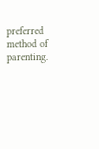preferred method of parenting.